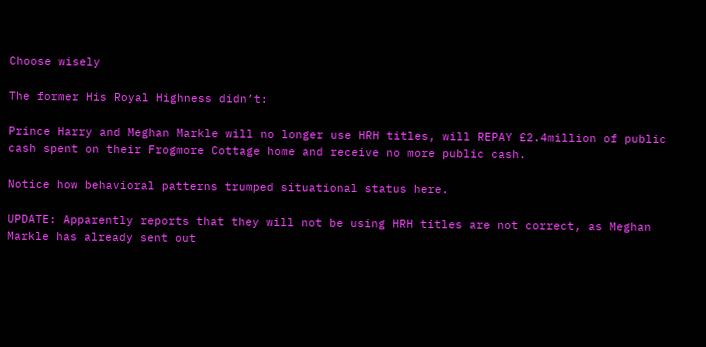Choose wisely

The former His Royal Highness didn’t:

Prince Harry and Meghan Markle will no longer use HRH titles, will REPAY £2.4million of public cash spent on their Frogmore Cottage home and receive no more public cash.

Notice how behavioral patterns trumped situational status here.

UPDATE: Apparently reports that they will not be using HRH titles are not correct, as Meghan Markle has already sent out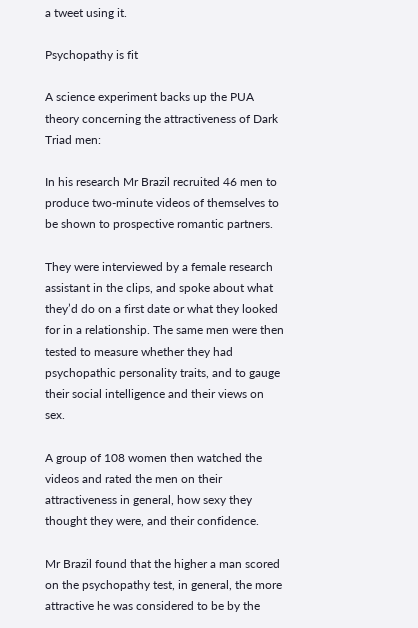a tweet using it.

Psychopathy is fit

A science experiment backs up the PUA theory concerning the attractiveness of Dark Triad men:

In his research Mr Brazil recruited 46 men to produce two-minute videos of themselves to be shown to prospective romantic partners.

They were interviewed by a female research assistant in the clips, and spoke about what they’d do on a first date or what they looked for in a relationship. The same men were then tested to measure whether they had psychopathic personality traits, and to gauge their social intelligence and their views on sex.

A group of 108 women then watched the videos and rated the men on their attractiveness in general, how sexy they thought they were, and their confidence.

Mr Brazil found that the higher a man scored on the psychopathy test, in general, the more attractive he was considered to be by the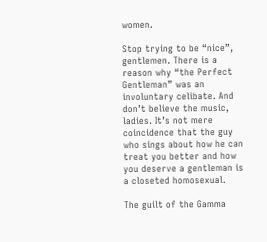women.

Stop trying to be “nice”, gentlemen. There is a reason why “the Perfect Gentleman” was an involuntary celibate. And don’t believe the music, ladies. It’s not mere coincidence that the guy who sings about how he can treat you better and how you deserve a gentleman is a closeted homosexual.

The guilt of the Gamma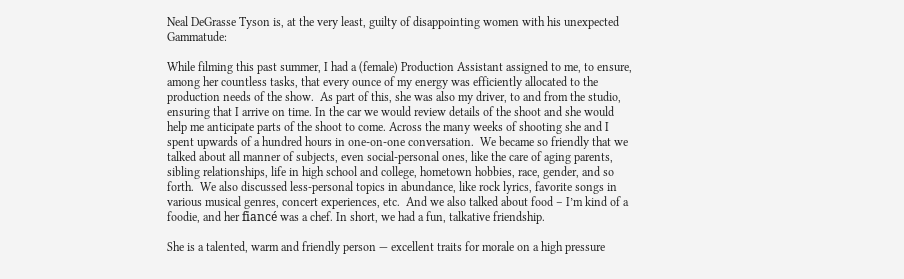Neal DeGrasse Tyson is, at the very least, guilty of disappointing women with his unexpected Gammatude:

While filming this past summer, I had a (female) Production Assistant assigned to me, to ensure, among her countless tasks, that every ounce of my energy was efficiently allocated to the production needs of the show.  As part of this, she was also my driver, to and from the studio, ensuring that I arrive on time. In the car we would review details of the shoot and she would help me anticipate parts of the shoot to come. Across the many weeks of shooting she and I spent upwards of a hundred hours in one-on-one conversation.  We became so friendly that we talked about all manner of subjects, even social-personal ones, like the care of aging parents, sibling relationships, life in high school and college, hometown hobbies, race, gender, and so forth.  We also discussed less-personal topics in abundance, like rock lyrics, favorite songs in various musical genres, concert experiences, etc.  And we also talked about food – I’m kind of a foodie, and her fiancé was a chef. In short, we had a fun, talkative friendship.

She is a talented, warm and friendly person — excellent traits for morale on a high pressure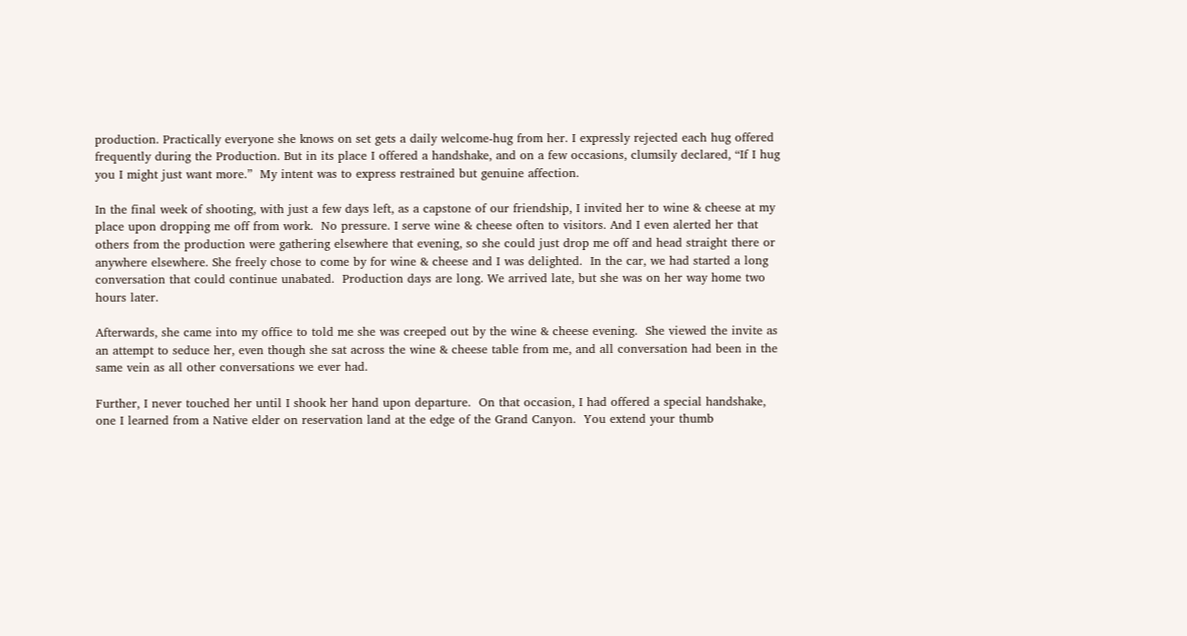production. Practically everyone she knows on set gets a daily welcome-hug from her. I expressly rejected each hug offered frequently during the Production. But in its place I offered a handshake, and on a few occasions, clumsily declared, “If I hug you I might just want more.”  My intent was to express restrained but genuine affection.

In the final week of shooting, with just a few days left, as a capstone of our friendship, I invited her to wine & cheese at my place upon dropping me off from work.  No pressure. I serve wine & cheese often to visitors. And I even alerted her that others from the production were gathering elsewhere that evening, so she could just drop me off and head straight there or anywhere elsewhere. She freely chose to come by for wine & cheese and I was delighted.  In the car, we had started a long conversation that could continue unabated.  Production days are long. We arrived late, but she was on her way home two hours later.

Afterwards, she came into my office to told me she was creeped out by the wine & cheese evening.  She viewed the invite as an attempt to seduce her, even though she sat across the wine & cheese table from me, and all conversation had been in the same vein as all other conversations we ever had.

Further, I never touched her until I shook her hand upon departure.  On that occasion, I had offered a special handshake, one I learned from a Native elder on reservation land at the edge of the Grand Canyon.  You extend your thumb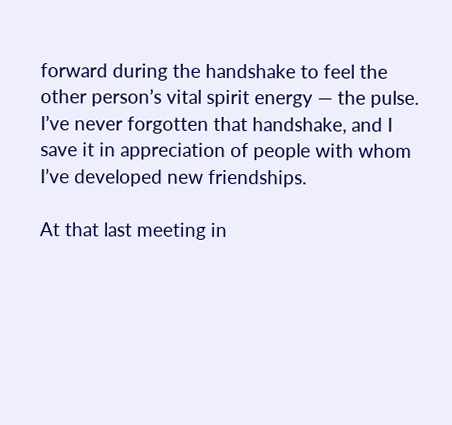forward during the handshake to feel the other person’s vital spirit energy — the pulse.  I’ve never forgotten that handshake, and I save it in appreciation of people with whom I’ve developed new friendships.

At that last meeting in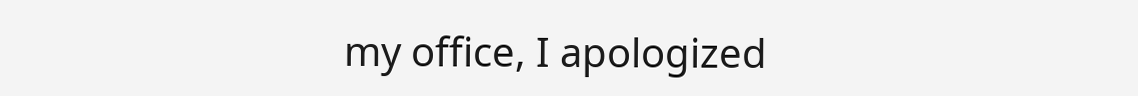my office, I apologized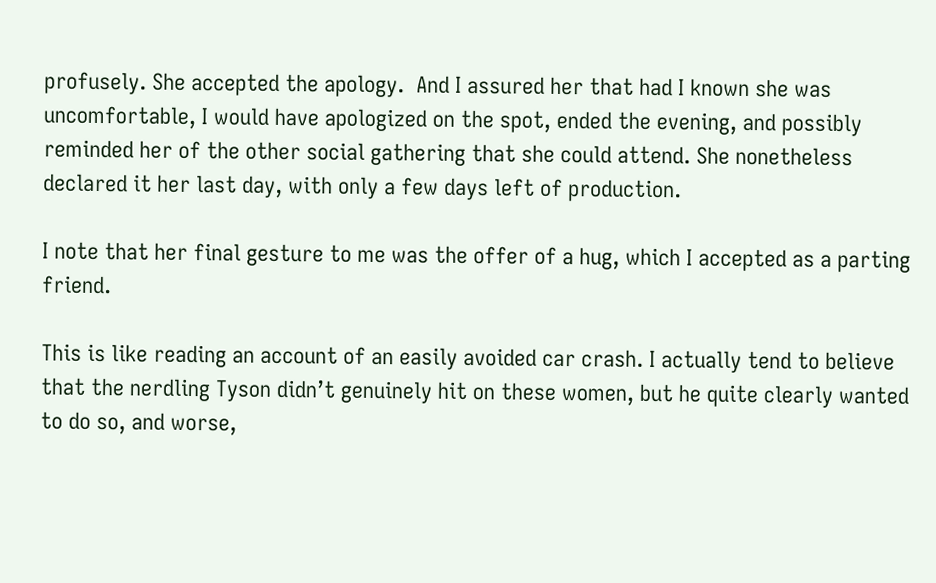profusely. She accepted the apology.  And I assured her that had I known she was uncomfortable, I would have apologized on the spot, ended the evening, and possibly reminded her of the other social gathering that she could attend. She nonetheless declared it her last day, with only a few days left of production.

I note that her final gesture to me was the offer of a hug, which I accepted as a parting friend.

This is like reading an account of an easily avoided car crash. I actually tend to believe that the nerdling Tyson didn’t genuinely hit on these women, but he quite clearly wanted to do so, and worse,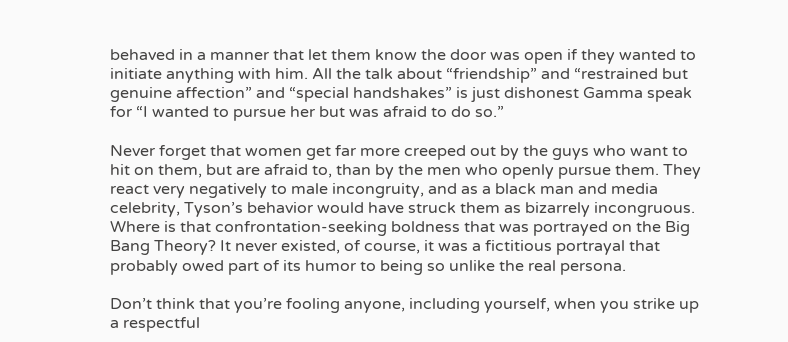behaved in a manner that let them know the door was open if they wanted to initiate anything with him. All the talk about “friendship” and “restrained but genuine affection” and “special handshakes” is just dishonest Gamma speak for “I wanted to pursue her but was afraid to do so.”

Never forget that women get far more creeped out by the guys who want to hit on them, but are afraid to, than by the men who openly pursue them. They react very negatively to male incongruity, and as a black man and media celebrity, Tyson’s behavior would have struck them as bizarrely incongruous. Where is that confrontation-seeking boldness that was portrayed on the Big Bang Theory? It never existed, of course, it was a fictitious portrayal that probably owed part of its humor to being so unlike the real persona.

Don’t think that you’re fooling anyone, including yourself, when you strike up a respectful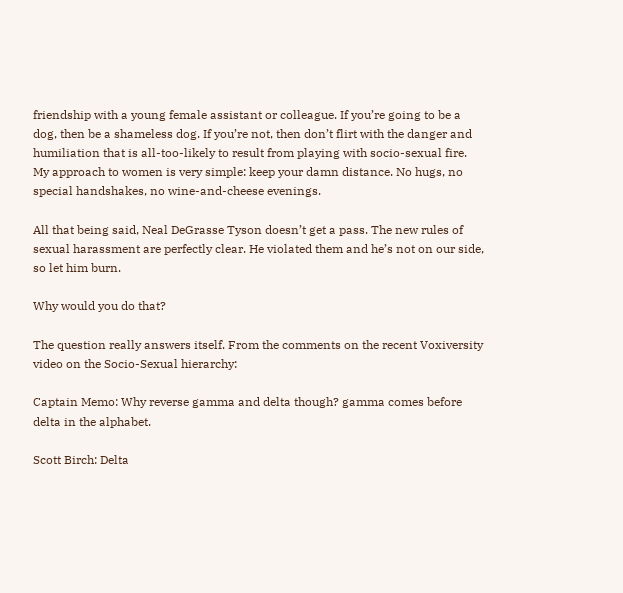friendship with a young female assistant or colleague. If you’re going to be a dog, then be a shameless dog. If you’re not, then don’t flirt with the danger and humiliation that is all-too-likely to result from playing with socio-sexual fire. My approach to women is very simple: keep your damn distance. No hugs, no special handshakes, no wine-and-cheese evenings.

All that being said, Neal DeGrasse Tyson doesn’t get a pass. The new rules of sexual harassment are perfectly clear. He violated them and he’s not on our side, so let him burn.

Why would you do that?

The question really answers itself. From the comments on the recent Voxiversity video on the Socio-Sexual hierarchy:

Captain Memo: Why reverse gamma and delta though? gamma comes before delta in the alphabet.

Scott Birch: Delta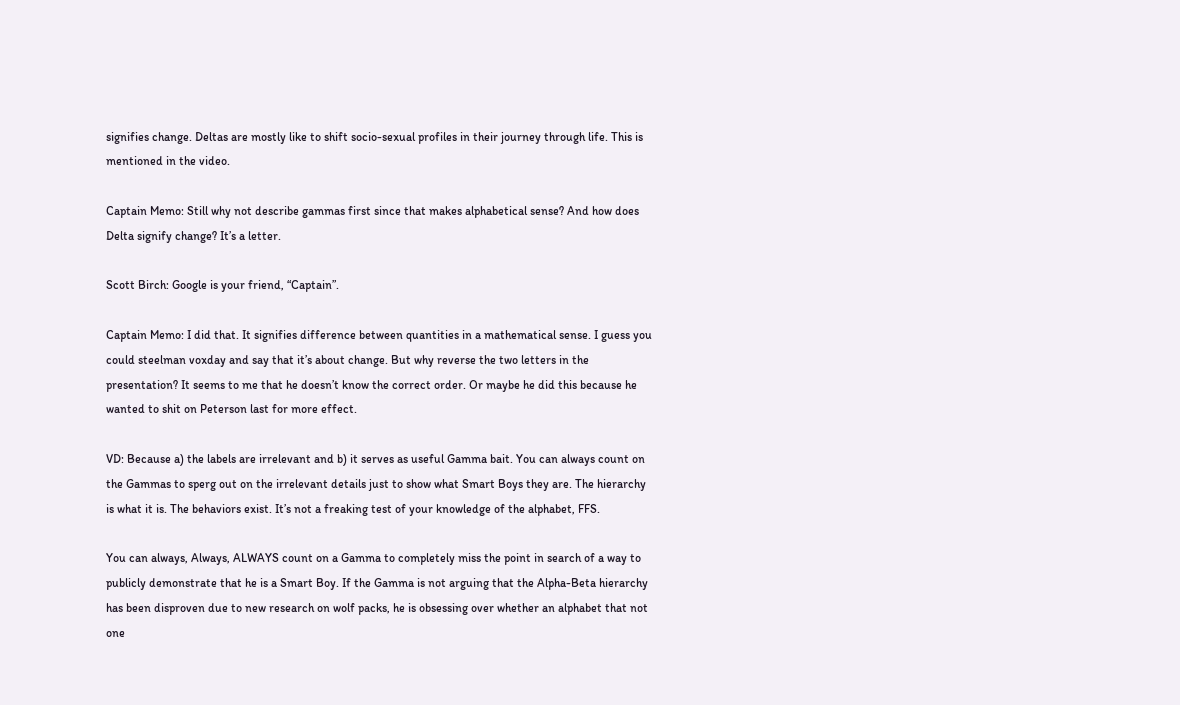signifies change. Deltas are mostly like to shift socio-sexual profiles in their journey through life. This is mentioned in the video.

Captain Memo: Still why not describe gammas first since that makes alphabetical sense? And how does Delta signify change? It’s a letter.

Scott Birch: Google is your friend, “Captain”.

Captain Memo: I did that. It signifies difference between quantities in a mathematical sense. I guess you could steelman voxday and say that it’s about change. But why reverse the two letters in the presentation? It seems to me that he doesn’t know the correct order. Or maybe he did this because he wanted to shit on Peterson last for more effect.

VD: Because a) the labels are irrelevant and b) it serves as useful Gamma bait. You can always count on the Gammas to sperg out on the irrelevant details just to show what Smart Boys they are. The hierarchy is what it is. The behaviors exist. It’s not a freaking test of your knowledge of the alphabet, FFS.

You can always, Always, ALWAYS count on a Gamma to completely miss the point in search of a way to publicly demonstrate that he is a Smart Boy. If the Gamma is not arguing that the Alpha-Beta hierarchy has been disproven due to new research on wolf packs, he is obsessing over whether an alphabet that not one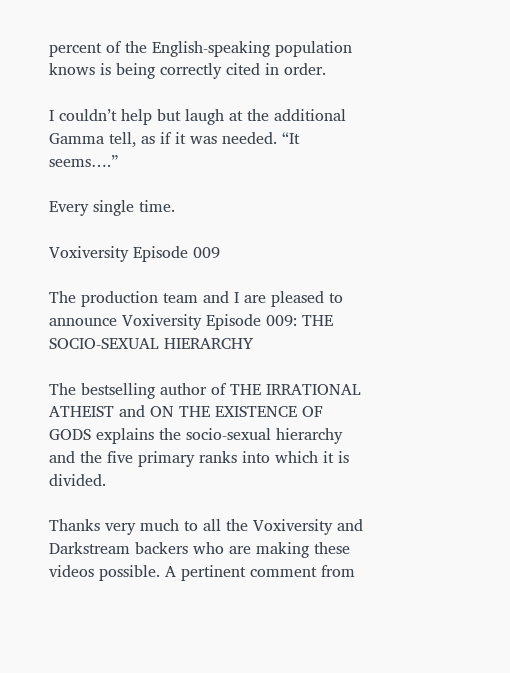percent of the English-speaking population knows is being correctly cited in order.

I couldn’t help but laugh at the additional Gamma tell, as if it was needed. “It seems….”

Every single time.

Voxiversity Episode 009

The production team and I are pleased to announce Voxiversity Episode 009: THE SOCIO-SEXUAL HIERARCHY

The bestselling author of THE IRRATIONAL ATHEIST and ON THE EXISTENCE OF GODS explains the socio-sexual hierarchy and the five primary ranks into which it is divided.

Thanks very much to all the Voxiversity and Darkstream backers who are making these videos possible. A pertinent comment from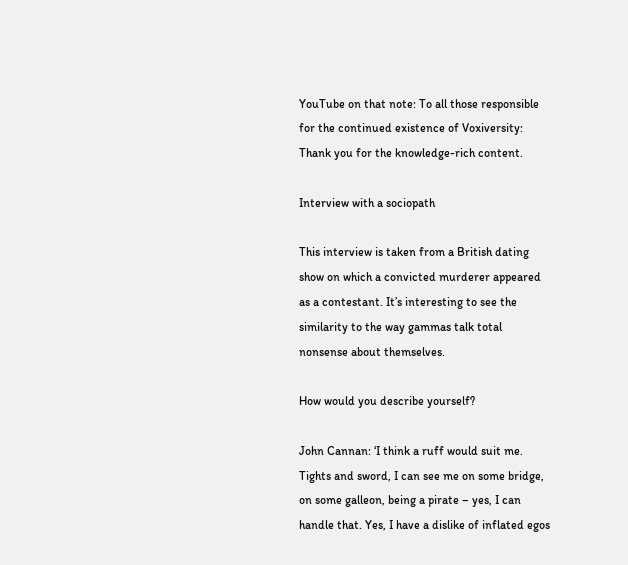YouTube on that note: To all those responsible for the continued existence of Voxiversity: Thank you for the knowledge-rich content.

Interview with a sociopath

This interview is taken from a British dating show on which a convicted murderer appeared as a contestant. It’s interesting to see the similarity to the way gammas talk total nonsense about themselves.

How would you describe yourself?

John Cannan: ‘I think a ruff would suit me. Tights and sword, I can see me on some bridge, on some galleon, being a pirate – yes, I can handle that. Yes, I have a dislike of inflated egos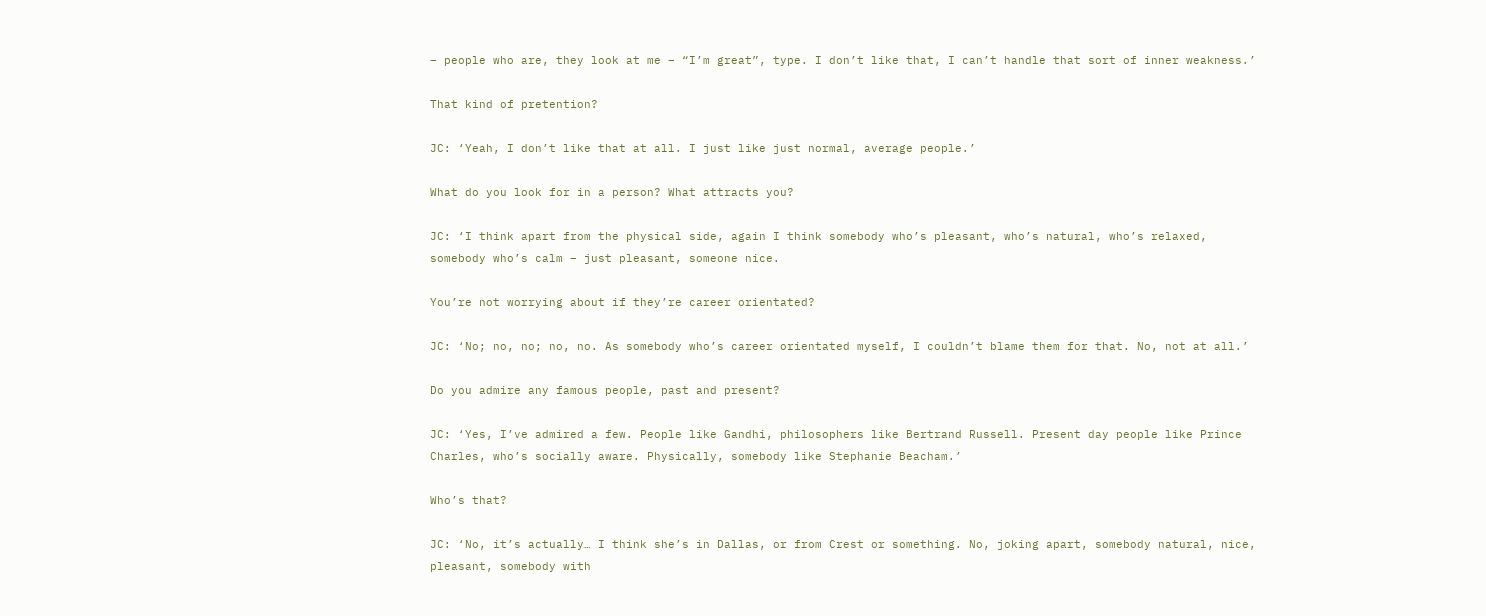– people who are, they look at me – “I’m great”, type. I don’t like that, I can’t handle that sort of inner weakness.’

That kind of pretention?

JC: ‘Yeah, I don’t like that at all. I just like just normal, average people.’

What do you look for in a person? What attracts you?

JC: ‘I think apart from the physical side, again I think somebody who’s pleasant, who’s natural, who’s relaxed, somebody who’s calm – just pleasant, someone nice.

You’re not worrying about if they’re career orientated?

JC: ‘No; no, no; no, no. As somebody who’s career orientated myself, I couldn’t blame them for that. No, not at all.’

Do you admire any famous people, past and present?

JC: ‘Yes, I’ve admired a few. People like Gandhi, philosophers like Bertrand Russell. Present day people like Prince Charles, who’s socially aware. Physically, somebody like Stephanie Beacham.’

Who’s that?

JC: ‘No, it’s actually… I think she’s in Dallas, or from Crest or something. No, joking apart, somebody natural, nice, pleasant, somebody with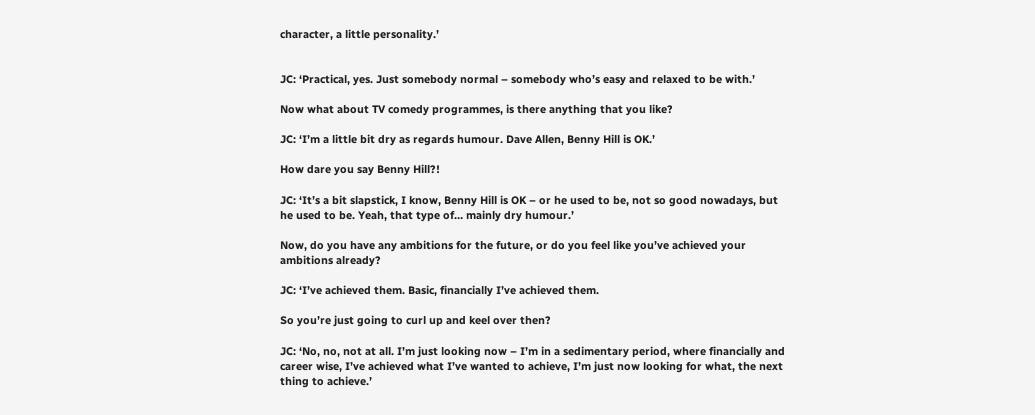character, a little personality.’


JC: ‘Practical, yes. Just somebody normal – somebody who’s easy and relaxed to be with.’

Now what about TV comedy programmes, is there anything that you like?

JC: ‘I’m a little bit dry as regards humour. Dave Allen, Benny Hill is OK.’

How dare you say Benny Hill?!

JC: ‘It’s a bit slapstick, I know, Benny Hill is OK – or he used to be, not so good nowadays, but he used to be. Yeah, that type of… mainly dry humour.’

Now, do you have any ambitions for the future, or do you feel like you’ve achieved your ambitions already?

JC: ‘I’ve achieved them. Basic, financially I’ve achieved them.

So you’re just going to curl up and keel over then?

JC: ‘No, no, not at all. I’m just looking now – I’m in a sedimentary period, where financially and career wise, I’ve achieved what I’ve wanted to achieve, I’m just now looking for what, the next thing to achieve.’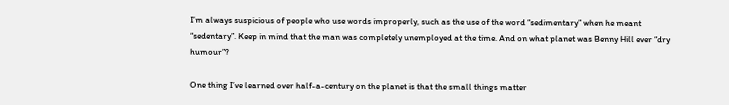I’m always suspicious of people who use words improperly, such as the use of the word “sedimentary” when he meant “sedentary”. Keep in mind that the man was completely unemployed at the time. And on what planet was Benny Hill ever “dry humour”?

One thing I’ve learned over half-a-century on the planet is that the small things matter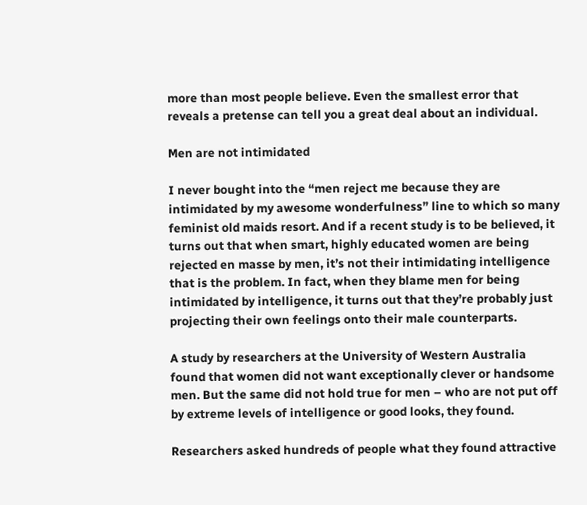more than most people believe. Even the smallest error that reveals a pretense can tell you a great deal about an individual.

Men are not intimidated

I never bought into the “men reject me because they are intimidated by my awesome wonderfulness” line to which so many feminist old maids resort. And if a recent study is to be believed, it turns out that when smart, highly educated women are being rejected en masse by men, it’s not their intimidating intelligence that is the problem. In fact, when they blame men for being intimidated by intelligence, it turns out that they’re probably just projecting their own feelings onto their male counterparts.

A study by researchers at the University of Western Australia found that women did not want exceptionally clever or handsome men. But the same did not hold true for men – who are not put off by extreme levels of intelligence or good looks, they found.

Researchers asked hundreds of people what they found attractive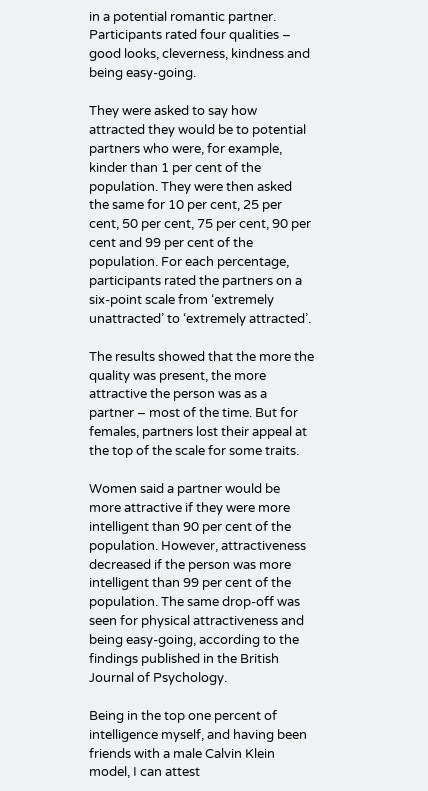in a potential romantic partner. Participants rated four qualities – good looks, cleverness, kindness and being easy-going.

They were asked to say how attracted they would be to potential partners who were, for example, kinder than 1 per cent of the population. They were then asked the same for 10 per cent, 25 per cent, 50 per cent, 75 per cent, 90 per cent and 99 per cent of the population. For each percentage, participants rated the partners on a six-point scale from ‘extremely unattracted’ to ‘extremely attracted’.

The results showed that the more the quality was present, the more attractive the person was as a partner – most of the time. But for females, partners lost their appeal at the top of the scale for some traits.

Women said a partner would be more attractive if they were more intelligent than 90 per cent of the population. However, attractiveness decreased if the person was more intelligent than 99 per cent of the population. The same drop-off was seen for physical attractiveness and being easy-going, according to the findings published in the British Journal of Psychology.

Being in the top one percent of intelligence myself, and having been friends with a male Calvin Klein model, I can attest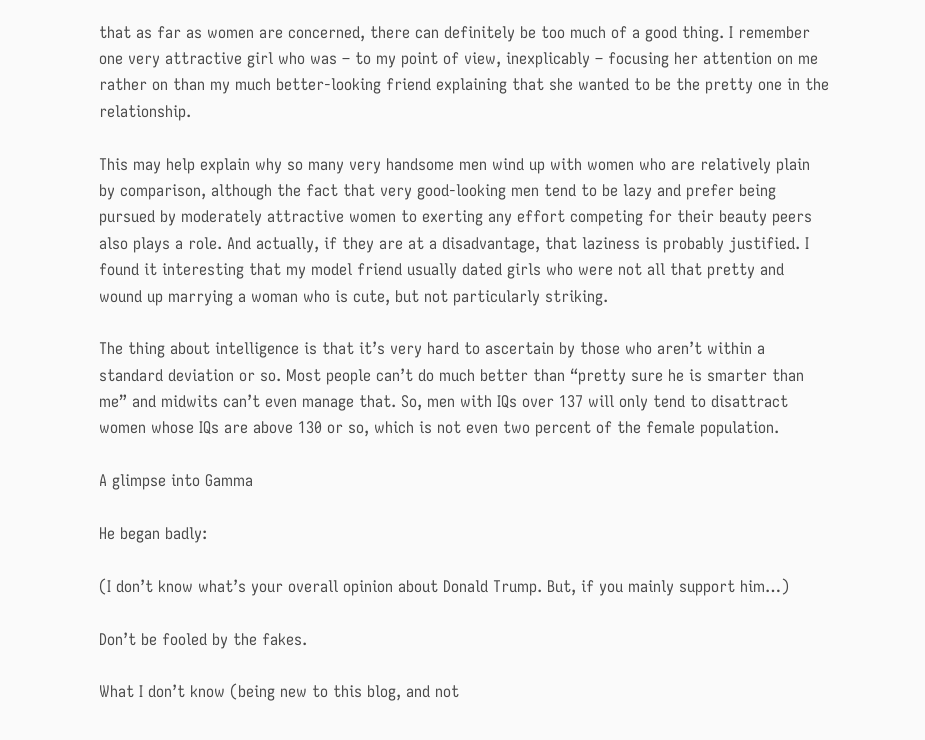that as far as women are concerned, there can definitely be too much of a good thing. I remember one very attractive girl who was – to my point of view, inexplicably – focusing her attention on me rather on than my much better-looking friend explaining that she wanted to be the pretty one in the relationship.

This may help explain why so many very handsome men wind up with women who are relatively plain by comparison, although the fact that very good-looking men tend to be lazy and prefer being pursued by moderately attractive women to exerting any effort competing for their beauty peers also plays a role. And actually, if they are at a disadvantage, that laziness is probably justified. I found it interesting that my model friend usually dated girls who were not all that pretty and wound up marrying a woman who is cute, but not particularly striking.

The thing about intelligence is that it’s very hard to ascertain by those who aren’t within a standard deviation or so. Most people can’t do much better than “pretty sure he is smarter than me” and midwits can’t even manage that. So, men with IQs over 137 will only tend to disattract women whose IQs are above 130 or so, which is not even two percent of the female population.

A glimpse into Gamma

He began badly:

(I don’t know what’s your overall opinion about Donald Trump. But, if you mainly support him…)

Don’t be fooled by the fakes.

What I don’t know (being new to this blog, and not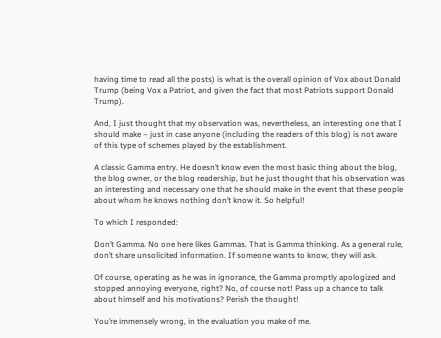having time to read all the posts) is what is the overall opinion of Vox about Donald Trump (being Vox a Patriot, and given the fact that most Patriots support Donald Trump).

And, I just thought that my observation was, nevertheless, an interesting one that I should make – just in case anyone (including the readers of this blog) is not aware of this type of schemes played by the establishment.

A classic Gamma entry. He doesn’t know even the most basic thing about the blog, the blog owner, or the blog readership, but he just thought that his observation was an interesting and necessary one that he should make in the event that these people about whom he knows nothing don’t know it. So helpful!

To which I responded:

Don’t Gamma. No one here likes Gammas. That is Gamma thinking. As a general rule, don’t share unsolicited information. If someone wants to know, they will ask.

Of course, operating as he was in ignorance, the Gamma promptly apologized and stopped annoying everyone, right? No, of course not! Pass up a chance to talk about himself and his motivations? Perish the thought!

You’re immensely wrong, in the evaluation you make of me.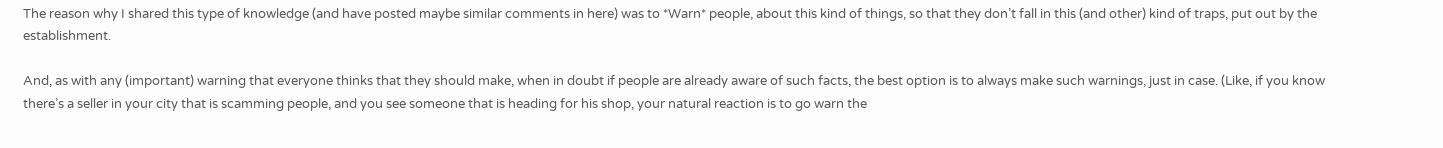The reason why I shared this type of knowledge (and have posted maybe similar comments in here) was to *Warn* people, about this kind of things, so that they don’t fall in this (and other) kind of traps, put out by the establishment.

And, as with any (important) warning that everyone thinks that they should make, when in doubt if people are already aware of such facts, the best option is to always make such warnings, just in case. (Like, if you know there’s a seller in your city that is scamming people, and you see someone that is heading for his shop, your natural reaction is to go warn the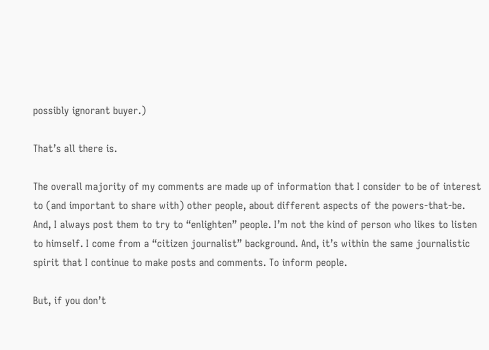possibly ignorant buyer.)

That’s all there is.

The overall majority of my comments are made up of information that I consider to be of interest to (and important to share with) other people, about different aspects of the powers-that-be. And, I always post them to try to “enlighten” people. I’m not the kind of person who likes to listen to himself. I come from a “citizen journalist” background. And, it’s within the same journalistic spirit that I continue to make posts and comments. To inform people.

But, if you don’t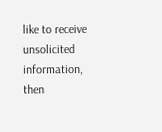like to receive unsolicited information, then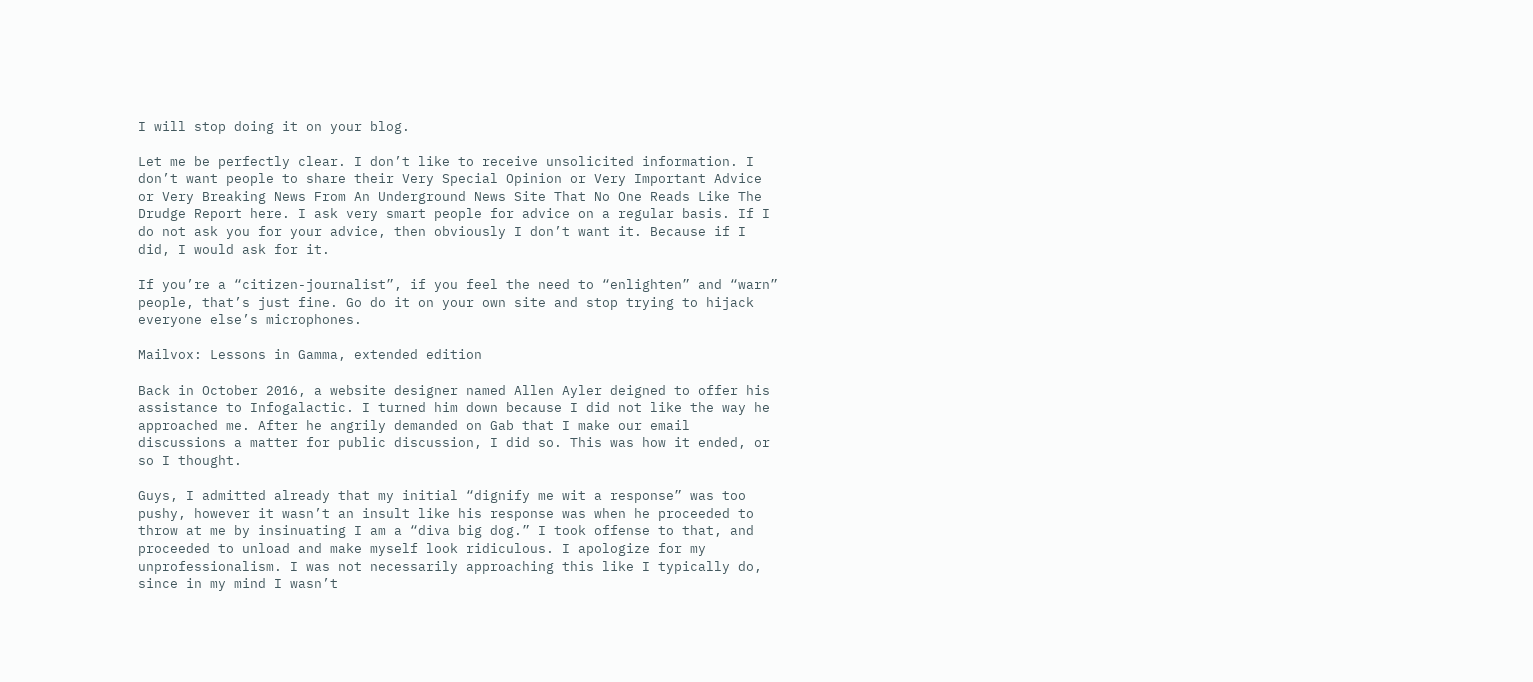I will stop doing it on your blog.

Let me be perfectly clear. I don’t like to receive unsolicited information. I don’t want people to share their Very Special Opinion or Very Important Advice or Very Breaking News From An Underground News Site That No One Reads Like The Drudge Report here. I ask very smart people for advice on a regular basis. If I do not ask you for your advice, then obviously I don’t want it. Because if I did, I would ask for it.

If you’re a “citizen-journalist”, if you feel the need to “enlighten” and “warn” people, that’s just fine. Go do it on your own site and stop trying to hijack everyone else’s microphones.

Mailvox: Lessons in Gamma, extended edition

Back in October 2016, a website designer named Allen Ayler deigned to offer his assistance to Infogalactic. I turned him down because I did not like the way he approached me. After he angrily demanded on Gab that I make our email discussions a matter for public discussion, I did so. This was how it ended, or so I thought.

Guys, I admitted already that my initial “dignify me wit a response” was too pushy, however it wasn’t an insult like his response was when he proceeded to throw at me by insinuating I am a “diva big dog.” I took offense to that, and proceeded to unload and make myself look ridiculous. I apologize for my unprofessionalism. I was not necessarily approaching this like I typically do, since in my mind I wasn’t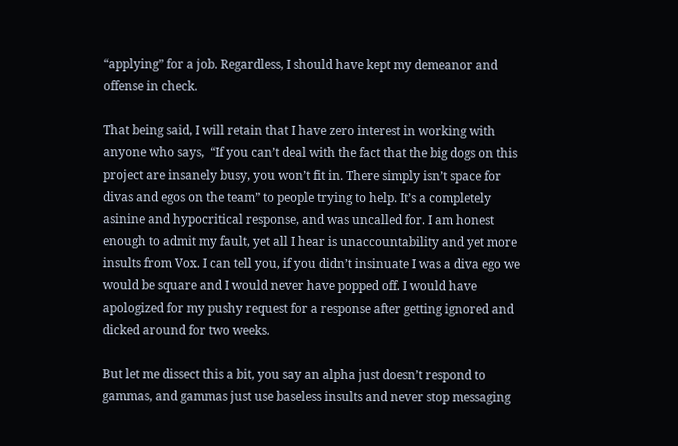“applying” for a job. Regardless, I should have kept my demeanor and offense in check.

That being said, I will retain that I have zero interest in working with anyone who says,  “If you can’t deal with the fact that the big dogs on this project are insanely busy, you won’t fit in. There simply isn’t space for divas and egos on the team” to people trying to help. It’s a completely asinine and hypocritical response, and was uncalled for. I am honest enough to admit my fault, yet all I hear is unaccountability and yet more insults from Vox. I can tell you, if you didn’t insinuate I was a diva ego we would be square and I would never have popped off. I would have apologized for my pushy request for a response after getting ignored and dicked around for two weeks.

But let me dissect this a bit, you say an alpha just doesn’t respond to gammas, and gammas just use baseless insults and never stop messaging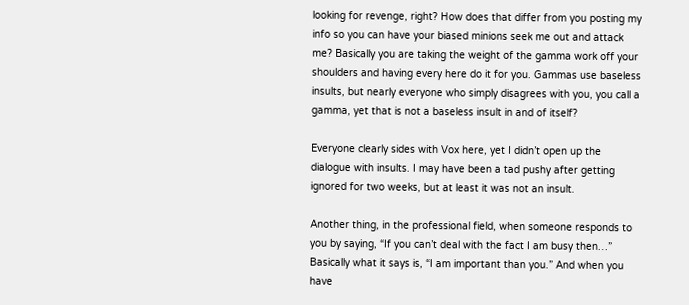looking for revenge, right? How does that differ from you posting my info so you can have your biased minions seek me out and attack me? Basically you are taking the weight of the gamma work off your shoulders and having every here do it for you. Gammas use baseless insults, but nearly everyone who simply disagrees with you, you call a gamma, yet that is not a baseless insult in and of itself?

Everyone clearly sides with Vox here, yet I didn’t open up the dialogue with insults. I may have been a tad pushy after getting ignored for two weeks, but at least it was not an insult.

Another thing, in the professional field, when someone responds to you by saying, “If you can’t deal with the fact I am busy then…” Basically what it says is, “I am important than you.” And when you have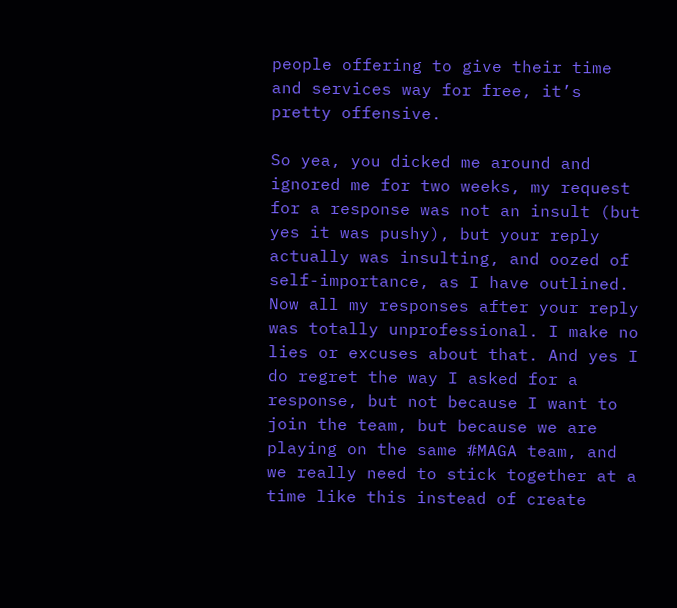people offering to give their time and services way for free, it’s pretty offensive.

So yea, you dicked me around and ignored me for two weeks, my request for a response was not an insult (but yes it was pushy), but your reply actually was insulting, and oozed of self-importance, as I have outlined. Now all my responses after your reply was totally unprofessional. I make no lies or excuses about that. And yes I do regret the way I asked for a response, but not because I want to join the team, but because we are playing on the same #MAGA team, and we really need to stick together at a time like this instead of create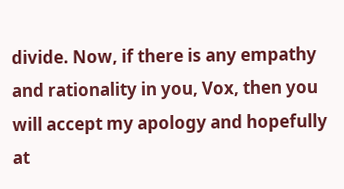divide. Now, if there is any empathy and rationality in you, Vox, then you will accept my apology and hopefully at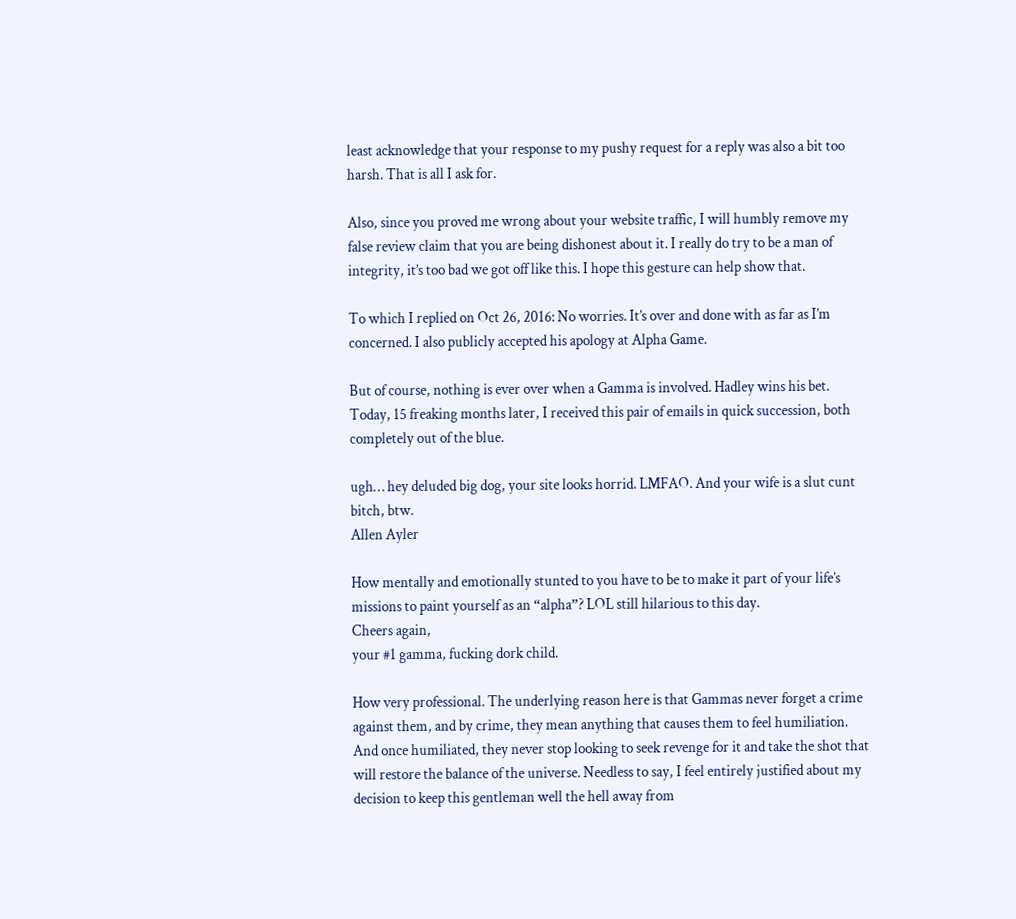least acknowledge that your response to my pushy request for a reply was also a bit too harsh. That is all I ask for.

Also, since you proved me wrong about your website traffic, I will humbly remove my false review claim that you are being dishonest about it. I really do try to be a man of integrity, it’s too bad we got off like this. I hope this gesture can help show that.

To which I replied on Oct 26, 2016: No worries. It’s over and done with as far as I’m concerned. I also publicly accepted his apology at Alpha Game.

But of course, nothing is ever over when a Gamma is involved. Hadley wins his bet. Today, 15 freaking months later, I received this pair of emails in quick succession, both completely out of the blue.

ugh… hey deluded big dog, your site looks horrid. LMFAO. And your wife is a slut cunt bitch, btw.
Allen Ayler

How mentally and emotionally stunted to you have to be to make it part of your life’s missions to paint yourself as an “alpha”? LOL still hilarious to this day.
Cheers again,
your #1 gamma, fucking dork child.

How very professional. The underlying reason here is that Gammas never forget a crime against them, and by crime, they mean anything that causes them to feel humiliation. And once humiliated, they never stop looking to seek revenge for it and take the shot that will restore the balance of the universe. Needless to say, I feel entirely justified about my decision to keep this gentleman well the hell away from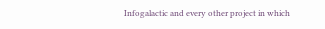Infogalactic and every other project in which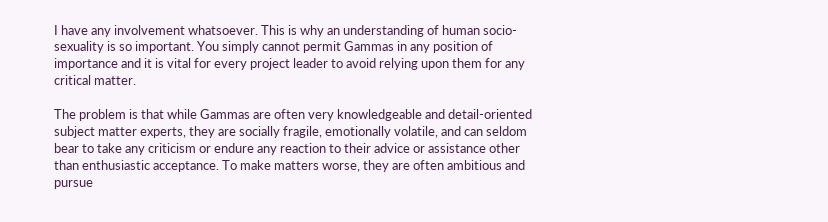I have any involvement whatsoever. This is why an understanding of human socio-sexuality is so important. You simply cannot permit Gammas in any position of importance and it is vital for every project leader to avoid relying upon them for any critical matter.

The problem is that while Gammas are often very knowledgeable and detail-oriented subject matter experts, they are socially fragile, emotionally volatile, and can seldom bear to take any criticism or endure any reaction to their advice or assistance other than enthusiastic acceptance. To make matters worse, they are often ambitious and pursue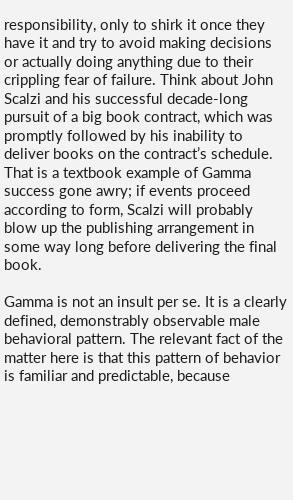responsibility, only to shirk it once they have it and try to avoid making decisions or actually doing anything due to their crippling fear of failure. Think about John Scalzi and his successful decade-long pursuit of a big book contract, which was promptly followed by his inability to deliver books on the contract’s schedule. That is a textbook example of Gamma success gone awry; if events proceed according to form, Scalzi will probably blow up the publishing arrangement in some way long before delivering the final book.

Gamma is not an insult per se. It is a clearly defined, demonstrably observable male behavioral pattern. The relevant fact of the matter here is that this pattern of behavior is familiar and predictable, because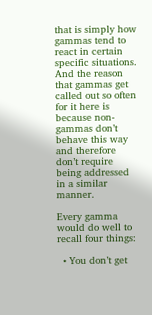that is simply how gammas tend to react in certain specific situations. And the reason that gammas get called out so often for it here is because non-gammas don’t behave this way and therefore don’t require being addressed in a similar manner.

Every gamma would do well to recall four things:

  • You don’t get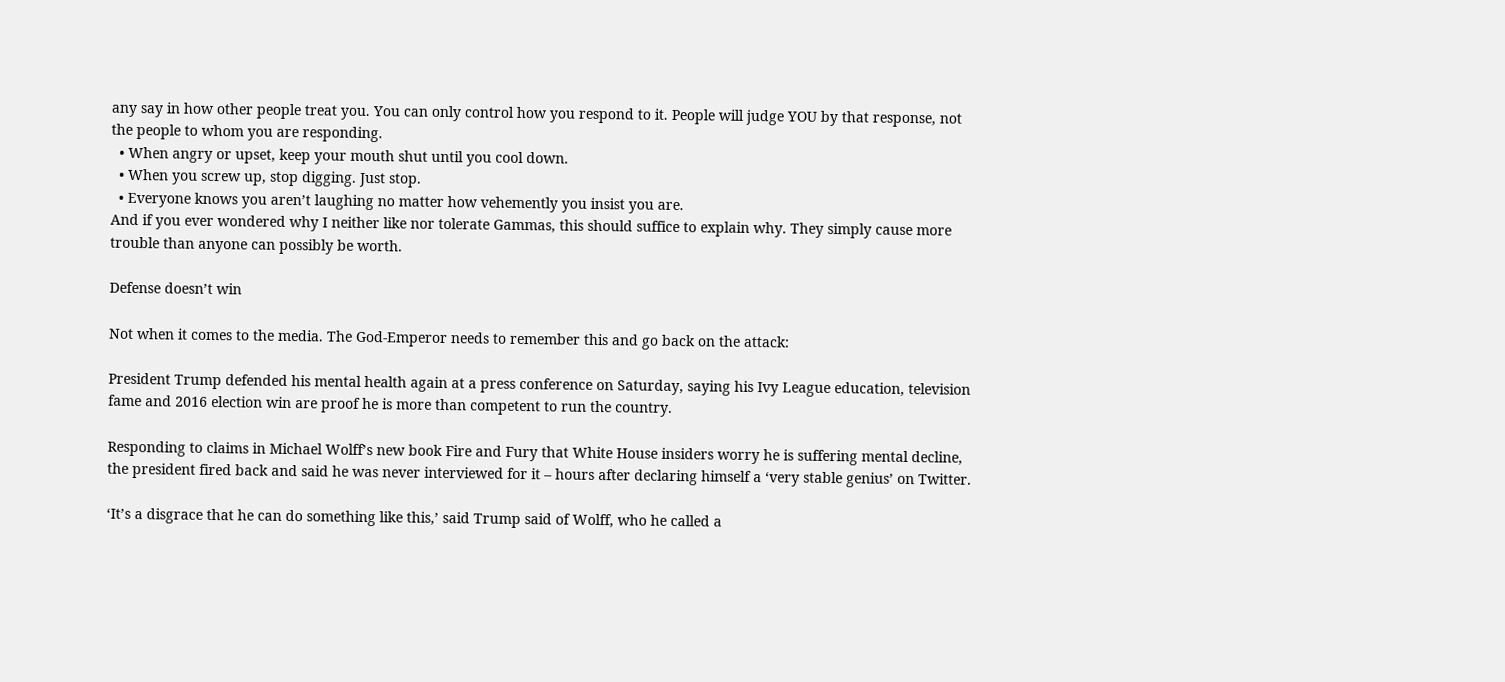any say in how other people treat you. You can only control how you respond to it. People will judge YOU by that response, not the people to whom you are responding.
  • When angry or upset, keep your mouth shut until you cool down.
  • When you screw up, stop digging. Just stop.
  • Everyone knows you aren’t laughing no matter how vehemently you insist you are.
And if you ever wondered why I neither like nor tolerate Gammas, this should suffice to explain why. They simply cause more trouble than anyone can possibly be worth.

Defense doesn’t win

Not when it comes to the media. The God-Emperor needs to remember this and go back on the attack:

President Trump defended his mental health again at a press conference on Saturday, saying his Ivy League education, television fame and 2016 election win are proof he is more than competent to run the country.

Responding to claims in Michael Wolff’s new book Fire and Fury that White House insiders worry he is suffering mental decline, the president fired back and said he was never interviewed for it – hours after declaring himself a ‘very stable genius’ on Twitter.

‘It’s a disgrace that he can do something like this,’ said Trump said of Wolff, who he called a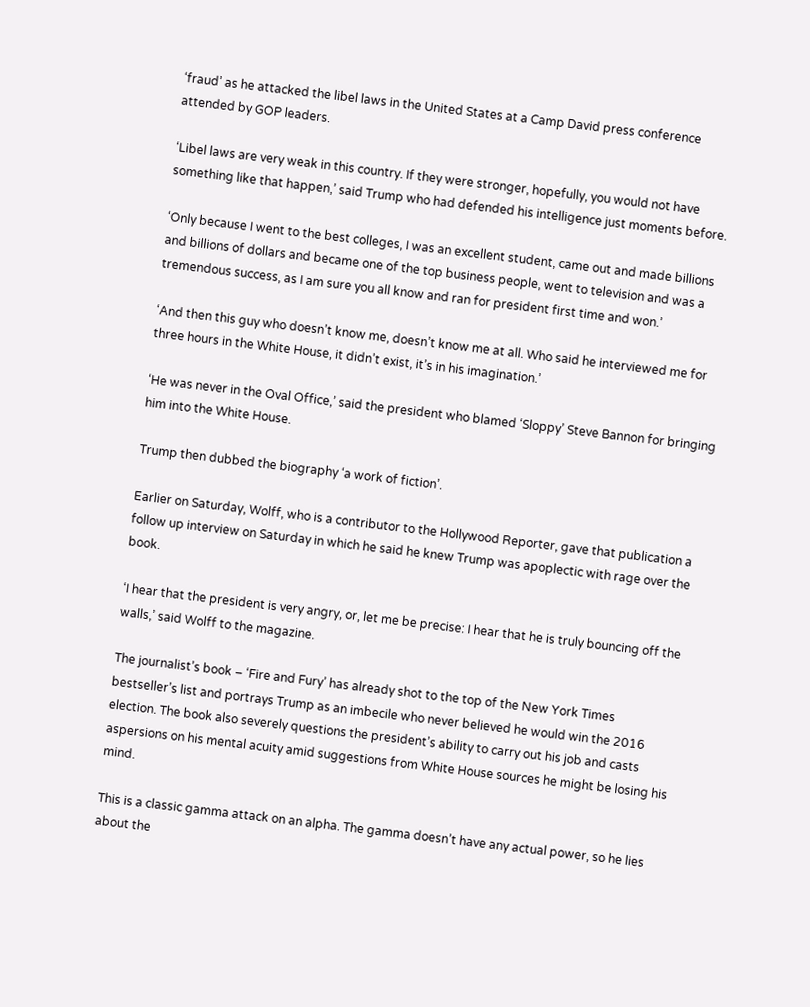‘fraud’ as he attacked the libel laws in the United States at a Camp David press conference attended by GOP leaders.

‘Libel laws are very weak in this country. If they were stronger, hopefully, you would not have something like that happen,’ said Trump who had defended his intelligence just moments before.

‘Only because I went to the best colleges, I was an excellent student, came out and made billions and billions of dollars and became one of the top business people, went to television and was a tremendous success, as I am sure you all know and ran for president first time and won.’

‘And then this guy who doesn’t know me, doesn’t know me at all. Who said he interviewed me for three hours in the White House, it didn’t exist, it’s in his imagination.’

‘He was never in the Oval Office,’ said the president who blamed ‘Sloppy’ Steve Bannon for bringing him into the White House.

Trump then dubbed the biography ‘a work of fiction’.

Earlier on Saturday, Wolff, who is a contributor to the Hollywood Reporter, gave that publication a follow up interview on Saturday in which he said he knew Trump was apoplectic with rage over the book.

‘I hear that the president is very angry, or, let me be precise: I hear that he is truly bouncing off the walls,’ said Wolff to the magazine.

The journalist’s book – ‘Fire and Fury’ has already shot to the top of the New York Times bestseller’s list and portrays Trump as an imbecile who never believed he would win the 2016 election. The book also severely questions the president’s ability to carry out his job and casts aspersions on his mental acuity amid suggestions from White House sources he might be losing his mind.

This is a classic gamma attack on an alpha. The gamma doesn’t have any actual power, so he lies about the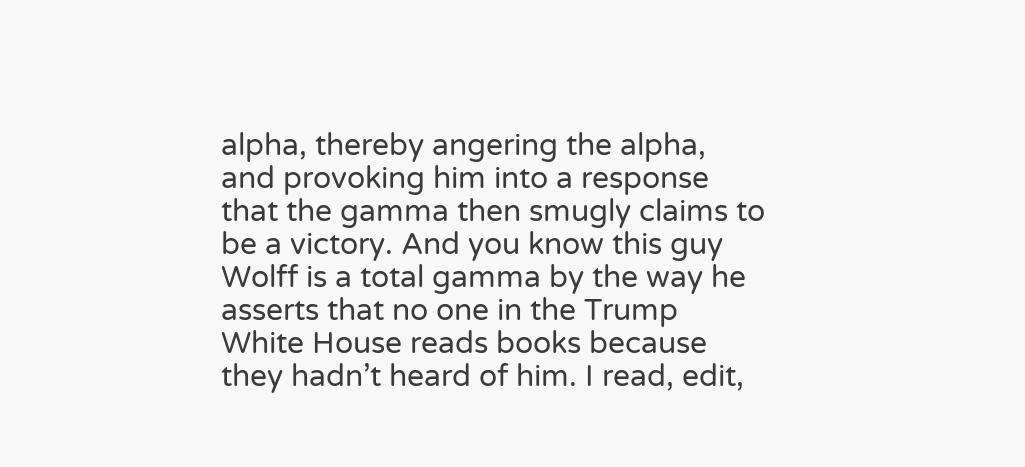alpha, thereby angering the alpha, and provoking him into a response that the gamma then smugly claims to be a victory. And you know this guy Wolff is a total gamma by the way he asserts that no one in the Trump White House reads books because they hadn’t heard of him. I read, edit,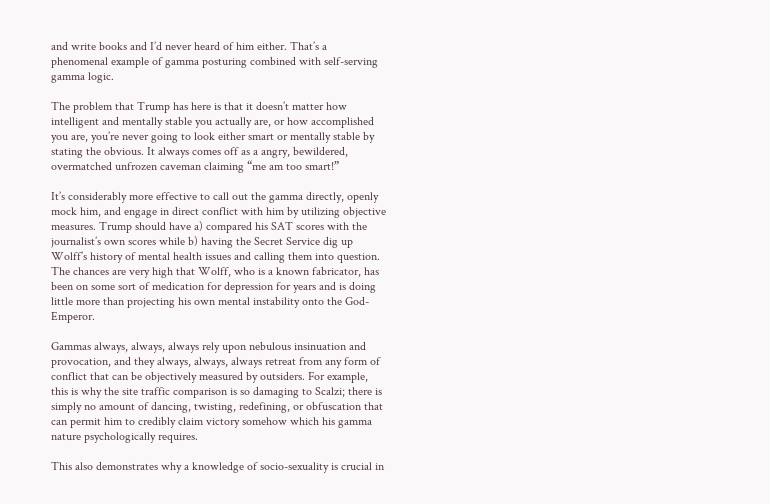and write books and I’d never heard of him either. That’s a phenomenal example of gamma posturing combined with self-serving gamma logic.

The problem that Trump has here is that it doesn’t matter how intelligent and mentally stable you actually are, or how accomplished you are, you’re never going to look either smart or mentally stable by stating the obvious. It always comes off as a angry, bewildered, overmatched unfrozen caveman claiming “me am too smart!”

It’s considerably more effective to call out the gamma directly, openly mock him, and engage in direct conflict with him by utilizing objective measures. Trump should have a) compared his SAT scores with the journalist’s own scores while b) having the Secret Service dig up Wolff’s history of mental health issues and calling them into question. The chances are very high that Wolff, who is a known fabricator, has been on some sort of medication for depression for years and is doing little more than projecting his own mental instability onto the God-Emperor.

Gammas always, always, always rely upon nebulous insinuation and provocation, and they always, always, always retreat from any form of conflict that can be objectively measured by outsiders. For example, this is why the site traffic comparison is so damaging to Scalzi; there is simply no amount of dancing, twisting, redefining, or obfuscation that can permit him to credibly claim victory somehow which his gamma nature psychologically requires.

This also demonstrates why a knowledge of socio-sexuality is crucial in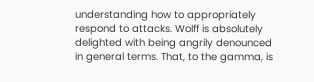understanding how to appropriately respond to attacks. Wolff is absolutely delighted with being angrily denounced in general terms. That, to the gamma, is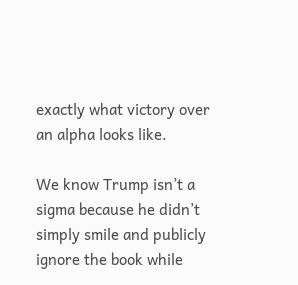exactly what victory over an alpha looks like.

We know Trump isn’t a sigma because he didn’t simply smile and publicly ignore the book while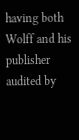having both Wolff and his publisher audited by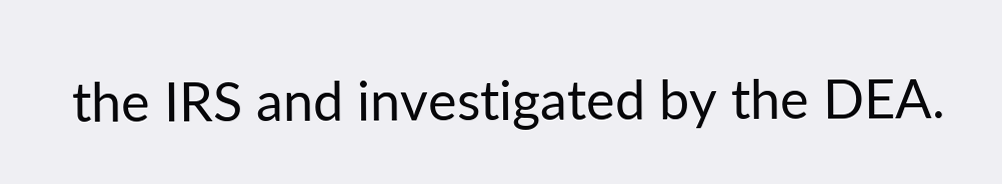the IRS and investigated by the DEA.